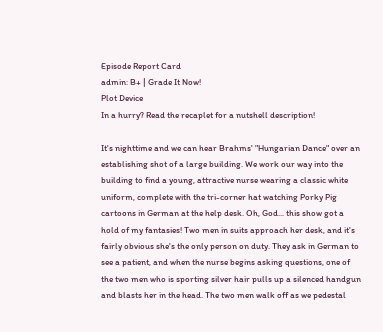Episode Report Card
admin: B+ | Grade It Now!
Plot Device
In a hurry? Read the recaplet for a nutshell description!

It's nighttime and we can hear Brahms' "Hungarian Dance" over an establishing shot of a large building. We work our way into the building to find a young, attractive nurse wearing a classic white uniform, complete with the tri-corner hat watching Porky Pig cartoons in German at the help desk. Oh, God... this show got a hold of my fantasies! Two men in suits approach her desk, and it's fairly obvious she's the only person on duty. They ask in German to see a patient, and when the nurse begins asking questions, one of the two men who is sporting silver hair pulls up a silenced handgun and blasts her in the head. The two men walk off as we pedestal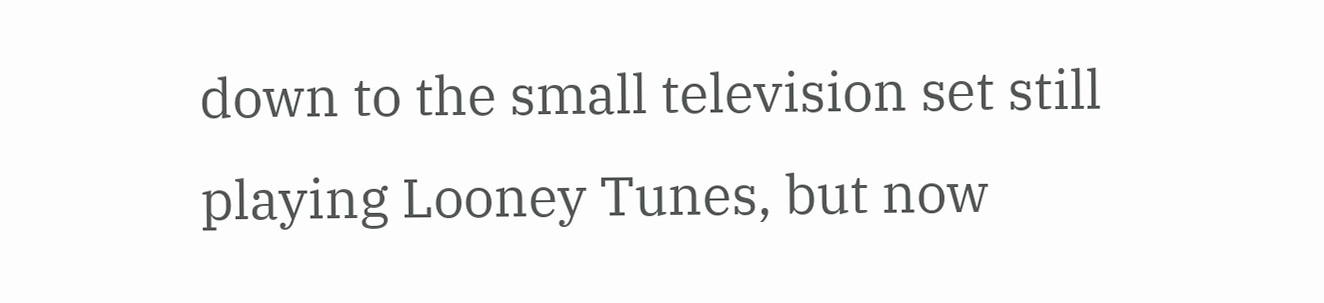down to the small television set still playing Looney Tunes, but now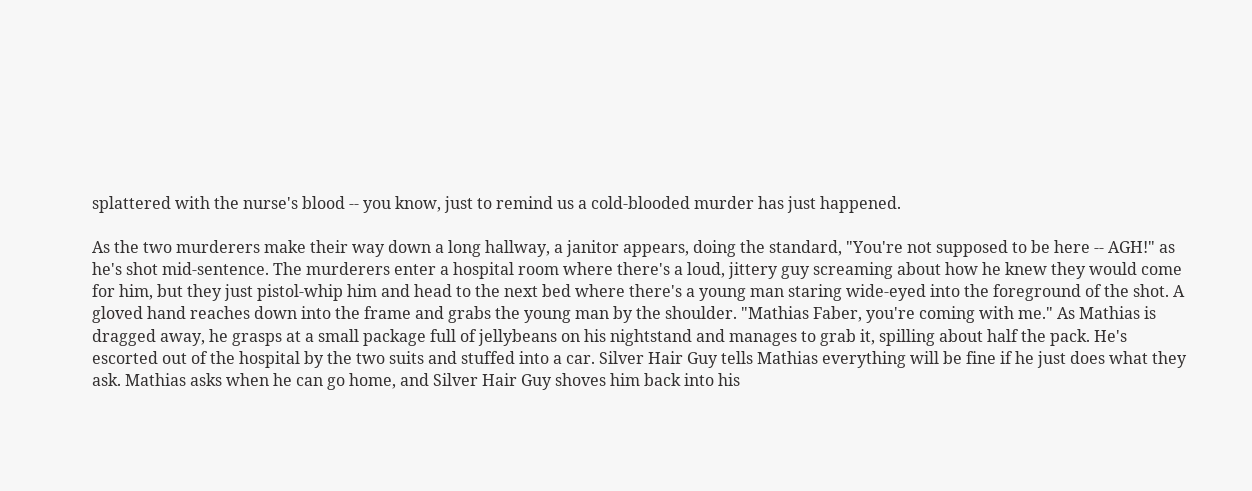splattered with the nurse's blood -- you know, just to remind us a cold-blooded murder has just happened.

As the two murderers make their way down a long hallway, a janitor appears, doing the standard, "You're not supposed to be here -- AGH!" as he's shot mid-sentence. The murderers enter a hospital room where there's a loud, jittery guy screaming about how he knew they would come for him, but they just pistol-whip him and head to the next bed where there's a young man staring wide-eyed into the foreground of the shot. A gloved hand reaches down into the frame and grabs the young man by the shoulder. "Mathias Faber, you're coming with me." As Mathias is dragged away, he grasps at a small package full of jellybeans on his nightstand and manages to grab it, spilling about half the pack. He's escorted out of the hospital by the two suits and stuffed into a car. Silver Hair Guy tells Mathias everything will be fine if he just does what they ask. Mathias asks when he can go home, and Silver Hair Guy shoves him back into his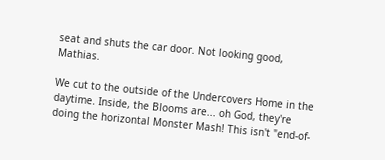seat and shuts the car door. Not looking good, Mathias.

We cut to the outside of the Undercovers Home in the daytime. Inside, the Blooms are... oh God, they're doing the horizontal Monster Mash! This isn't "end-of-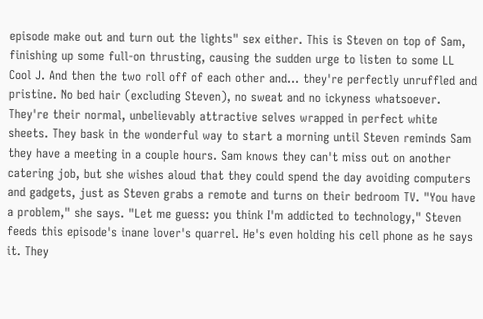episode make out and turn out the lights" sex either. This is Steven on top of Sam, finishing up some full-on thrusting, causing the sudden urge to listen to some LL Cool J. And then the two roll off of each other and... they're perfectly unruffled and pristine. No bed hair (excluding Steven), no sweat and no ickyness whatsoever. They're their normal, unbelievably attractive selves wrapped in perfect white sheets. They bask in the wonderful way to start a morning until Steven reminds Sam they have a meeting in a couple hours. Sam knows they can't miss out on another catering job, but she wishes aloud that they could spend the day avoiding computers and gadgets, just as Steven grabs a remote and turns on their bedroom TV. "You have a problem," she says. "Let me guess: you think I'm addicted to technology," Steven feeds this episode's inane lover's quarrel. He's even holding his cell phone as he says it. They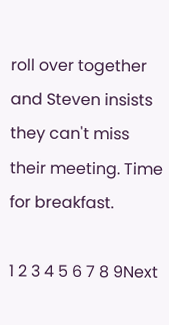roll over together and Steven insists they can't miss their meeting. Time for breakfast.

1 2 3 4 5 6 7 8 9Next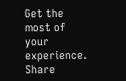Get the most of your experience.
Share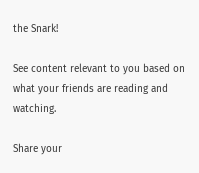the Snark!

See content relevant to you based on what your friends are reading and watching.

Share your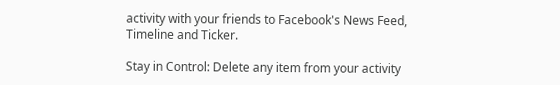activity with your friends to Facebook's News Feed, Timeline and Ticker.

Stay in Control: Delete any item from your activity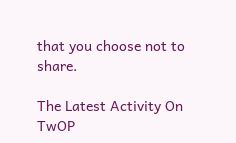that you choose not to share.

The Latest Activity On TwOP